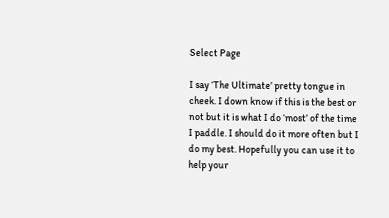Select Page

I say ‘The Ultimate’ pretty tongue in cheek. I down know if this is the best or not but it is what I do ‘most’ of the time I paddle. I should do it more often but I do my best. Hopefully you can use it to help your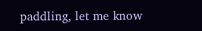paddling, let me know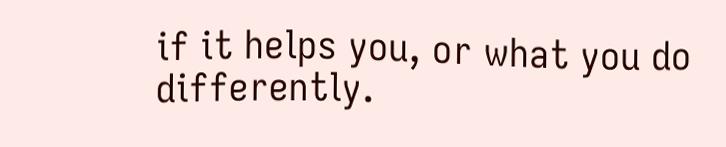if it helps you, or what you do differently.